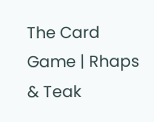The Card Game | Rhaps & Teak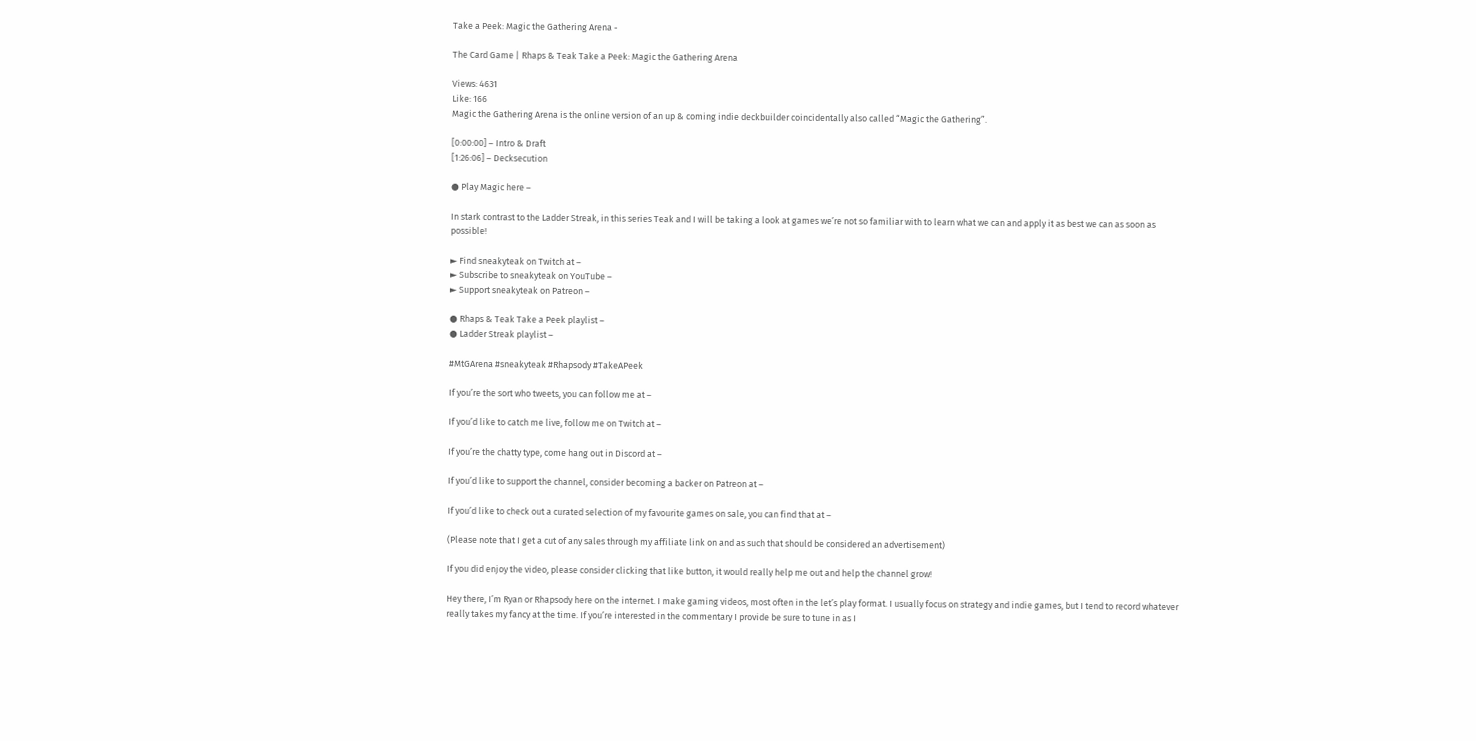Take a Peek: Magic the Gathering Arena -

The Card Game | Rhaps & Teak Take a Peek: Magic the Gathering Arena

Views: 4631
Like: 166
Magic the Gathering Arena is the online version of an up & coming indie deckbuilder coincidentally also called “Magic the Gathering”.

[0:00:00] – Intro & Draft
[1:26:06] – Decksecution

● Play Magic here –

In stark contrast to the Ladder Streak, in this series Teak and I will be taking a look at games we’re not so familiar with to learn what we can and apply it as best we can as soon as possible!

► Find sneakyteak on Twitch at –
► Subscribe to sneakyteak on YouTube –
► Support sneakyteak on Patreon –

● Rhaps & Teak Take a Peek playlist –
● Ladder Streak playlist –

#MtGArena #sneakyteak #Rhapsody #TakeAPeek

If you’re the sort who tweets, you can follow me at –

If you’d like to catch me live, follow me on Twitch at –

If you’re the chatty type, come hang out in Discord at –

If you’d like to support the channel, consider becoming a backer on Patreon at –

If you’d like to check out a curated selection of my favourite games on sale, you can find that at –

(Please note that I get a cut of any sales through my affiliate link on and as such that should be considered an advertisement)

If you did enjoy the video, please consider clicking that like button, it would really help me out and help the channel grow!

Hey there, I’m Ryan or Rhapsody here on the internet. I make gaming videos, most often in the let’s play format. I usually focus on strategy and indie games, but I tend to record whatever really takes my fancy at the time. If you’re interested in the commentary I provide be sure to tune in as I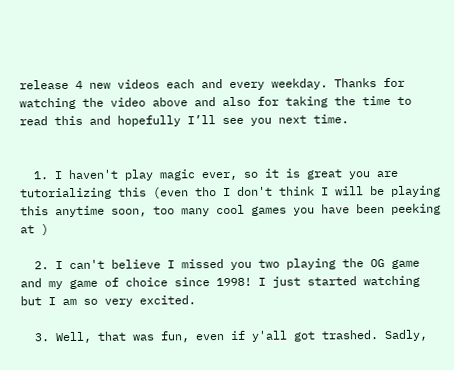release 4 new videos each and every weekday. Thanks for watching the video above and also for taking the time to read this and hopefully I’ll see you next time.


  1. I haven't play magic ever, so it is great you are tutorializing this (even tho I don't think I will be playing this anytime soon, too many cool games you have been peeking at )

  2. I can't believe I missed you two playing the OG game and my game of choice since 1998! I just started watching but I am so very excited.

  3. Well, that was fun, even if y'all got trashed. Sadly,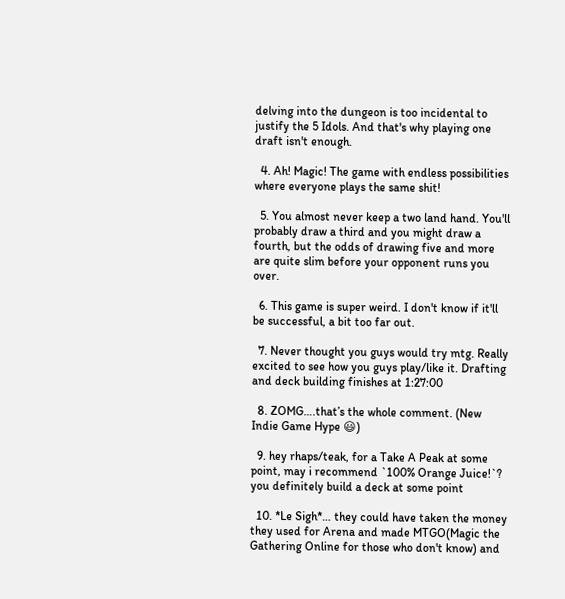delving into the dungeon is too incidental to justify the 5 Idols. And that's why playing one draft isn't enough.

  4. Ah! Magic! The game with endless possibilities where everyone plays the same shit!

  5. You almost never keep a two land hand. You'll probably draw a third and you might draw a fourth, but the odds of drawing five and more are quite slim before your opponent runs you over.

  6. This game is super weird. I don't know if it'll be successful, a bit too far out.

  7. Never thought you guys would try mtg. Really excited to see how you guys play/like it. Drafting and deck building finishes at 1:27:00

  8. ZOMG….that’s the whole comment. (New Indie Game Hype 😃)

  9. hey rhaps/teak, for a Take A Peak at some point, may i recommend `100% Orange Juice!`? you definitely build a deck at some point

  10. *Le Sigh*… they could have taken the money they used for Arena and made MTGO(Magic the Gathering Online for those who don't know) and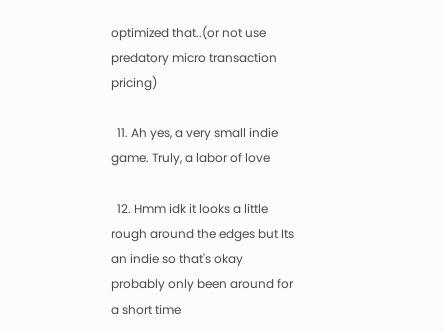optimized that..(or not use predatory micro transaction pricing)

  11. Ah yes, a very small indie game. Truly, a labor of love

  12. Hmm idk it looks a little rough around the edges but Its an indie so that's okay probably only been around for a short time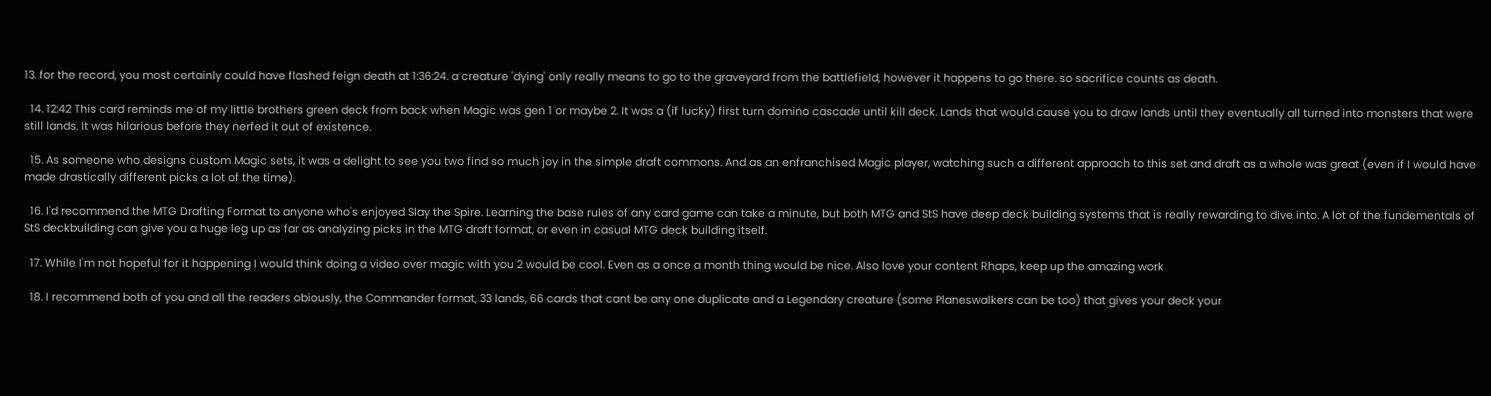13. for the record, you most certainly could have flashed feign death at 1:36:24. a creature 'dying' only really means to go to the graveyard from the battlefield, however it happens to go there. so sacrifice counts as death.

  14. 12:42 This card reminds me of my little brothers green deck from back when Magic was gen 1 or maybe 2. It was a (if lucky) first turn domino cascade until kill deck. Lands that would cause you to draw lands until they eventually all turned into monsters that were still lands. It was hilarious before they nerfed it out of existence.

  15. As someone who designs custom Magic sets, it was a delight to see you two find so much joy in the simple draft commons. And as an enfranchised Magic player, watching such a different approach to this set and draft as a whole was great (even if I would have made drastically different picks a lot of the time).

  16. I'd recommend the MTG Drafting Format to anyone who's enjoyed Slay the Spire. Learning the base rules of any card game can take a minute, but both MTG and StS have deep deck building systems that is really rewarding to dive into. A lot of the fundementals of StS deckbuilding can give you a huge leg up as far as analyzing picks in the MTG draft format, or even in casual MTG deck building itself.

  17. While I'm not hopeful for it happening I would think doing a video over magic with you 2 would be cool. Even as a once a month thing would be nice. Also love your content Rhaps, keep up the amazing work

  18. I recommend both of you and all the readers obiously, the Commander format, 33 lands, 66 cards that cant be any one duplicate and a Legendary creature (some Planeswalkers can be too) that gives your deck your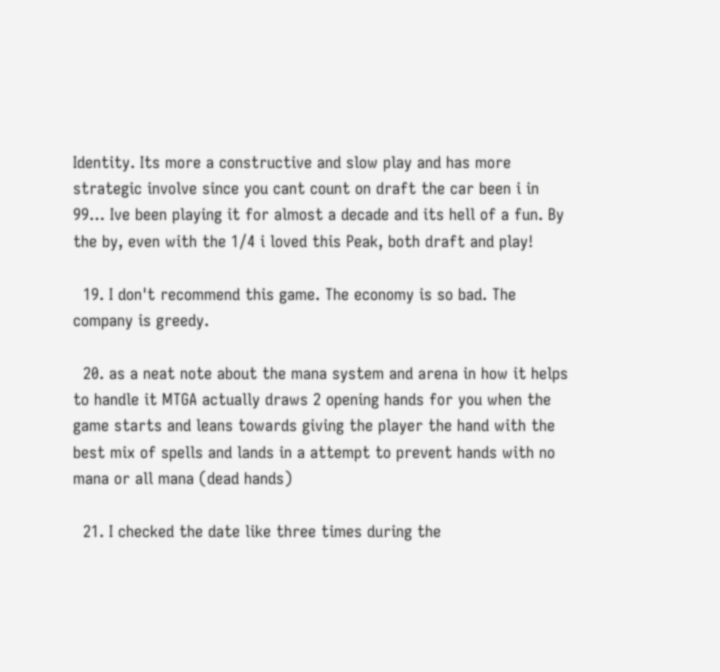Identity. Its more a constructive and slow play and has more strategic involve since you cant count on draft the car been i in 99… Ive been playing it for almost a decade and its hell of a fun. By the by, even with the 1/4 i loved this Peak, both draft and play!

  19. I don't recommend this game. The economy is so bad. The company is greedy.

  20. as a neat note about the mana system and arena in how it helps to handle it MTGA actually draws 2 opening hands for you when the game starts and leans towards giving the player the hand with the best mix of spells and lands in a attempt to prevent hands with no mana or all mana (dead hands)

  21. I checked the date like three times during the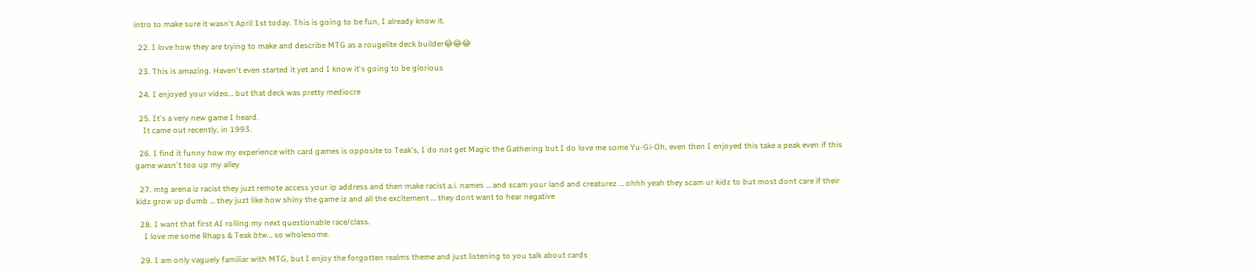intro to make sure it wasn't April 1st today. This is going to be fun, I already know it.

  22. I love how they are trying to make and describe MTG as a rougelite deck builder😂😂😂

  23. This is amazing. Haven't even started it yet and I know it's going to be glorious

  24. I enjoyed your video… but that deck was pretty mediocre

  25. It's a very new game I heard.
    It came out recently, in 1993.

  26. I find it funny how my experience with card games is opposite to Teak's, I do not get Magic the Gathering but I do love me some Yu-Gi-Oh, even then I enjoyed this take a peak even if this game wasn't too up my alley

  27. mtg arena iz racist they juzt remote access your ip address and then make racist a.i. names … and scam your land and creaturez … ohhh yeah they scam ur kidz to but most dont care if their kidz grow up dumb … they juzt like how shiny the game iz and all the excitement … they dont want to hear negative

  28. I want that first AI rolling my next questionable race/class.
    I love me some Rhaps & Teak btw… so wholesome.

  29. I am only vaguely familiar with MTG, but I enjoy the forgotten realms theme and just listening to you talk about cards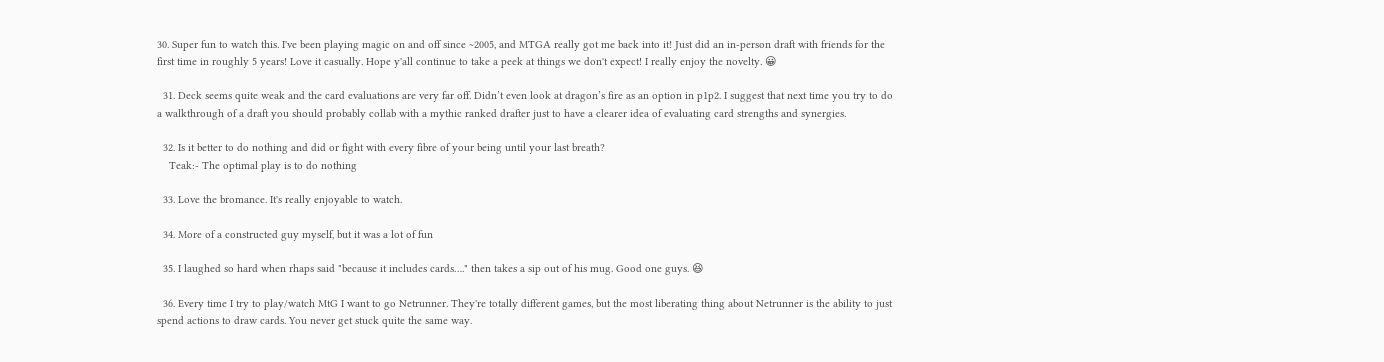30. Super fun to watch this. I've been playing magic on and off since ~2005, and MTGA really got me back into it! Just did an in-person draft with friends for the first time in roughly 5 years! Love it casually. Hope y'all continue to take a peek at things we don't expect! I really enjoy the novelty. 😀

  31. Deck seems quite weak and the card evaluations are very far off. Didn’t even look at dragon’s fire as an option in p1p2. I suggest that next time you try to do a walkthrough of a draft you should probably collab with a mythic ranked drafter just to have a clearer idea of evaluating card strengths and synergies.

  32. Is it better to do nothing and did or fight with every fibre of your being until your last breath?
    Teak:- The optimal play is to do nothing

  33. Love the bromance. It's really enjoyable to watch.

  34. More of a constructed guy myself, but it was a lot of fun

  35. I laughed so hard when rhaps said "because it includes cards…." then takes a sip out of his mug. Good one guys. 😆

  36. Every time I try to play/watch MtG I want to go Netrunner. They're totally different games, but the most liberating thing about Netrunner is the ability to just spend actions to draw cards. You never get stuck quite the same way.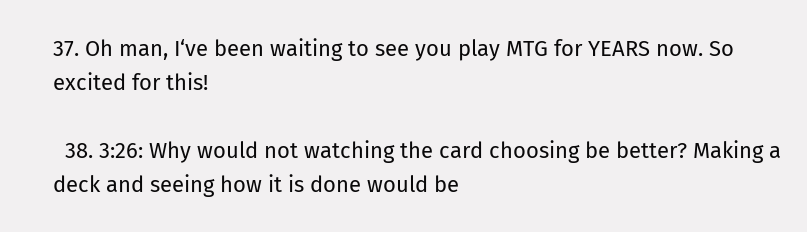37. Oh man, I‘ve been waiting to see you play MTG for YEARS now. So excited for this!

  38. 3:26: Why would not watching the card choosing be better? Making a deck and seeing how it is done would be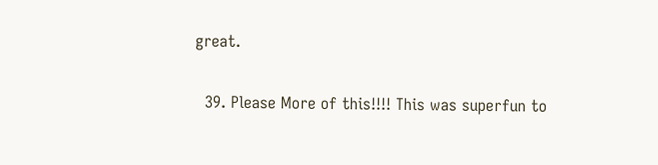great.

  39. Please More of this!!!! This was superfun to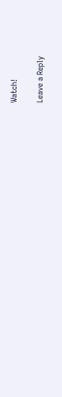Watch!

Leave a Reply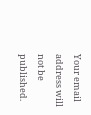Your email address will not be published.